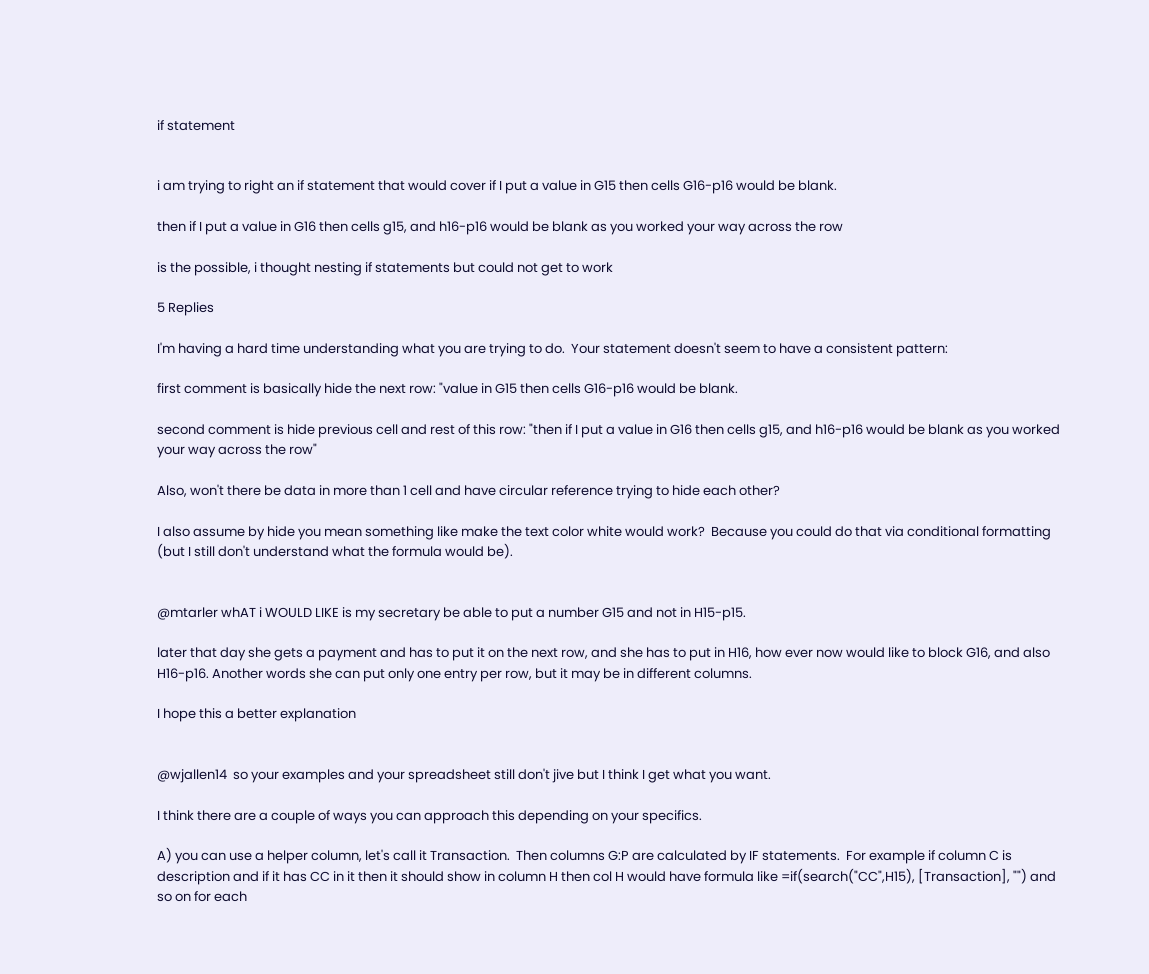if statement


i am trying to right an if statement that would cover if I put a value in G15 then cells G16-p16 would be blank.

then if I put a value in G16 then cells g15, and h16-p16 would be blank as you worked your way across the row

is the possible, i thought nesting if statements but could not get to work

5 Replies

I'm having a hard time understanding what you are trying to do.  Your statement doesn't seem to have a consistent pattern:

first comment is basically hide the next row: "value in G15 then cells G16-p16 would be blank.

second comment is hide previous cell and rest of this row: "then if I put a value in G16 then cells g15, and h16-p16 would be blank as you worked your way across the row"

Also, won't there be data in more than 1 cell and have circular reference trying to hide each other?

I also assume by hide you mean something like make the text color white would work?  Because you could do that via conditional formatting (but I still don't understand what the formula would be).


@mtarler whAT i WOULD LIKE is my secretary be able to put a number G15 and not in H15-p15.

later that day she gets a payment and has to put it on the next row, and she has to put in H16, how ever now would like to block G16, and also H16-p16. Another words she can put only one entry per row, but it may be in different columns.

I hope this a better explanation


@wjallen14  so your examples and your spreadsheet still don't jive but I think I get what you want.

I think there are a couple of ways you can approach this depending on your specifics.

A) you can use a helper column, let's call it Transaction.  Then columns G:P are calculated by IF statements.  For example if column C is description and if it has CC in it then it should show in column H then col H would have formula like =if(search("CC",H15), [Transaction], "") and so on for each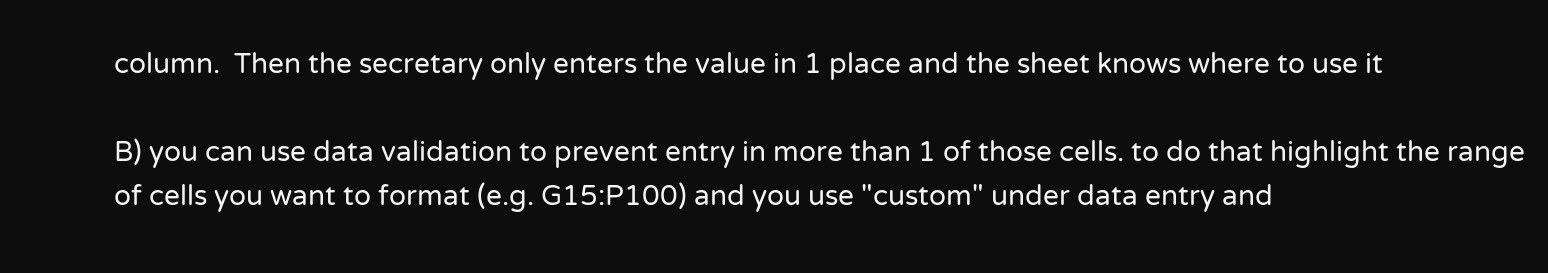column.  Then the secretary only enters the value in 1 place and the sheet knows where to use it

B) you can use data validation to prevent entry in more than 1 of those cells. to do that highlight the range of cells you want to format (e.g. G15:P100) and you use "custom" under data entry and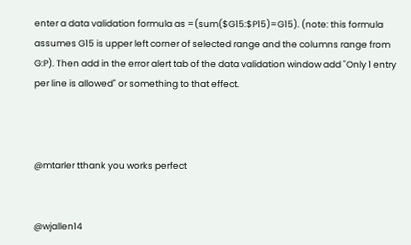enter a data validation formula as =(sum($G15:$P15)=G15). (note: this formula assumes G15 is upper left corner of selected range and the columns range from G:P). Then add in the error alert tab of the data validation window add "Only 1 entry per line is allowed" or something to that effect.



@mtarler tthank you works perfect


@wjallen14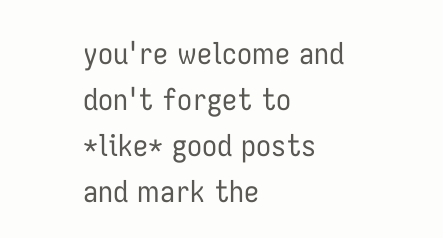you're welcome and don't forget to *like* good posts and mark the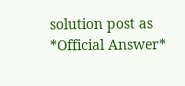solution post as *Official Answer*